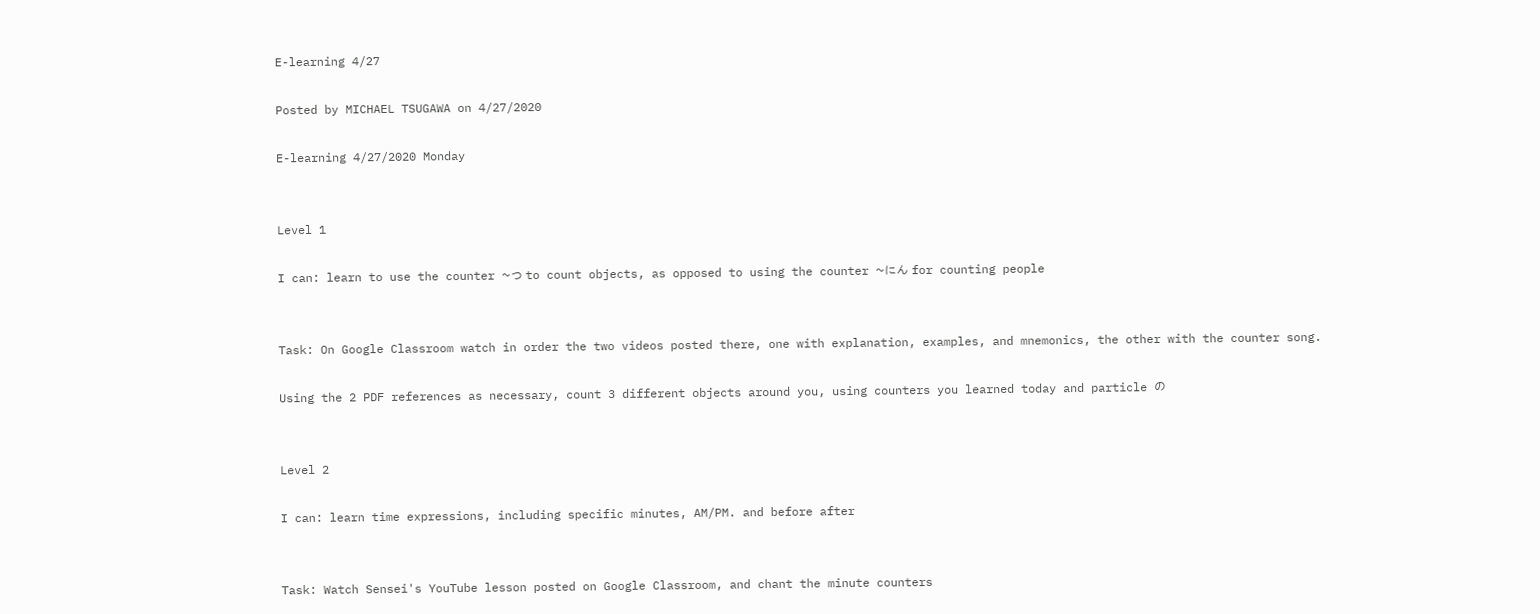E-learning 4/27

Posted by MICHAEL TSUGAWA on 4/27/2020

E-learning 4/27/2020 Monday


Level 1

I can: learn to use the counter ~つ to count objects, as opposed to using the counter ~にん for counting people


Task: On Google Classroom watch in order the two videos posted there, one with explanation, examples, and mnemonics, the other with the counter song.

Using the 2 PDF references as necessary, count 3 different objects around you, using counters you learned today and particle の


Level 2

I can: learn time expressions, including specific minutes, AM/PM. and before after


Task: Watch Sensei's YouTube lesson posted on Google Classroom, and chant the minute counters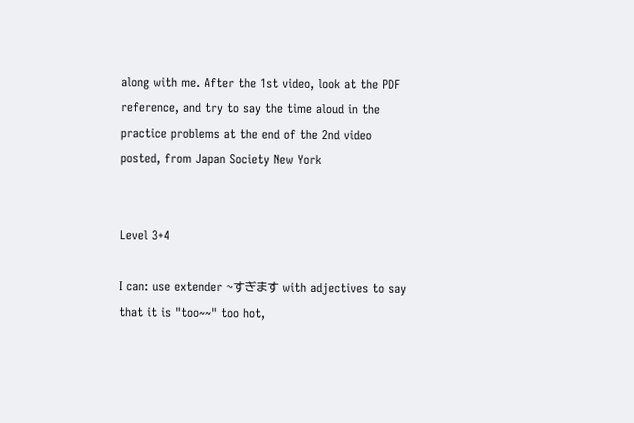along with me. After the 1st video, look at the PDF reference, and try to say the time aloud in the practice problems at the end of the 2nd video posted, from Japan Society New York


Level 3+4

I can: use extender ~すぎます with adjectives to say that it is "too~~" too hot,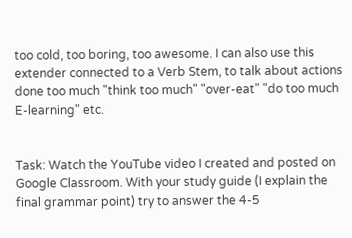too cold, too boring, too awesome. I can also use this extender connected to a Verb Stem, to talk about actions done too much "think too much" "over-eat" "do too much E-learning" etc.


Task: Watch the YouTube video I created and posted on Google Classroom. With your study guide (I explain the final grammar point) try to answer the 4-5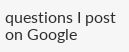questions I post on Google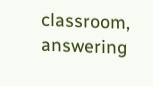classroom, answering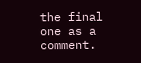the final one as a comment.